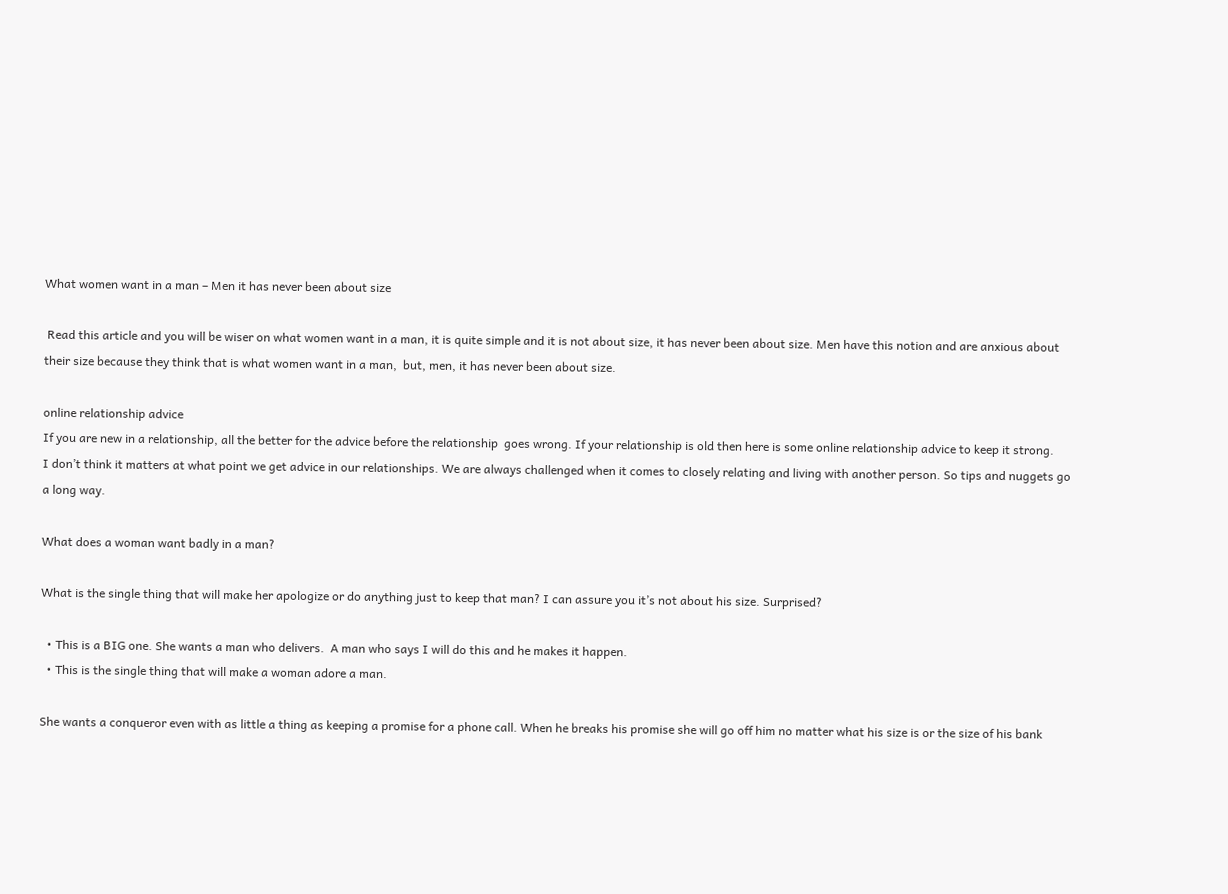What women want in a man – Men it has never been about size

 Read this article and you will be wiser on what women want in a man, it is quite simple and it is not about size, it has never been about size. Men have this notion and are anxious about their size because they think that is what women want in a man,  but, men, it has never been about size.

online relationship advice
If you are new in a relationship, all the better for the advice before the relationship  goes wrong. If your relationship is old then here is some online relationship advice to keep it strong.
I don’t think it matters at what point we get advice in our relationships. We are always challenged when it comes to closely relating and living with another person. So tips and nuggets go a long way.

What does a woman want badly in a man?

What is the single thing that will make her apologize or do anything just to keep that man? I can assure you it’s not about his size. Surprised?

  • This is a BIG one. She wants a man who delivers.  A man who says I will do this and he makes it happen.
  • This is the single thing that will make a woman adore a man.

She wants a conqueror even with as little a thing as keeping a promise for a phone call. When he breaks his promise she will go off him no matter what his size is or the size of his bank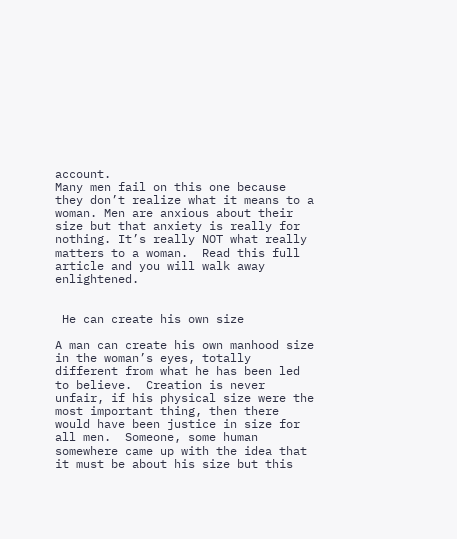account.                                                                                                                                                                                                                                                                                                               Many men fail on this one because they don’t realize what it means to a woman. Men are anxious about their size but that anxiety is really for nothing. It’s really NOT what really matters to a woman.  Read this full article and you will walk away enlightened.


 He can create his own size

A man can create his own manhood size in the woman’s eyes, totally different from what he has been led to believe.  Creation is never unfair, if his physical size were the most important thing, then there would have been justice in size for all men.  Someone, some human somewhere came up with the idea that it must be about his size but this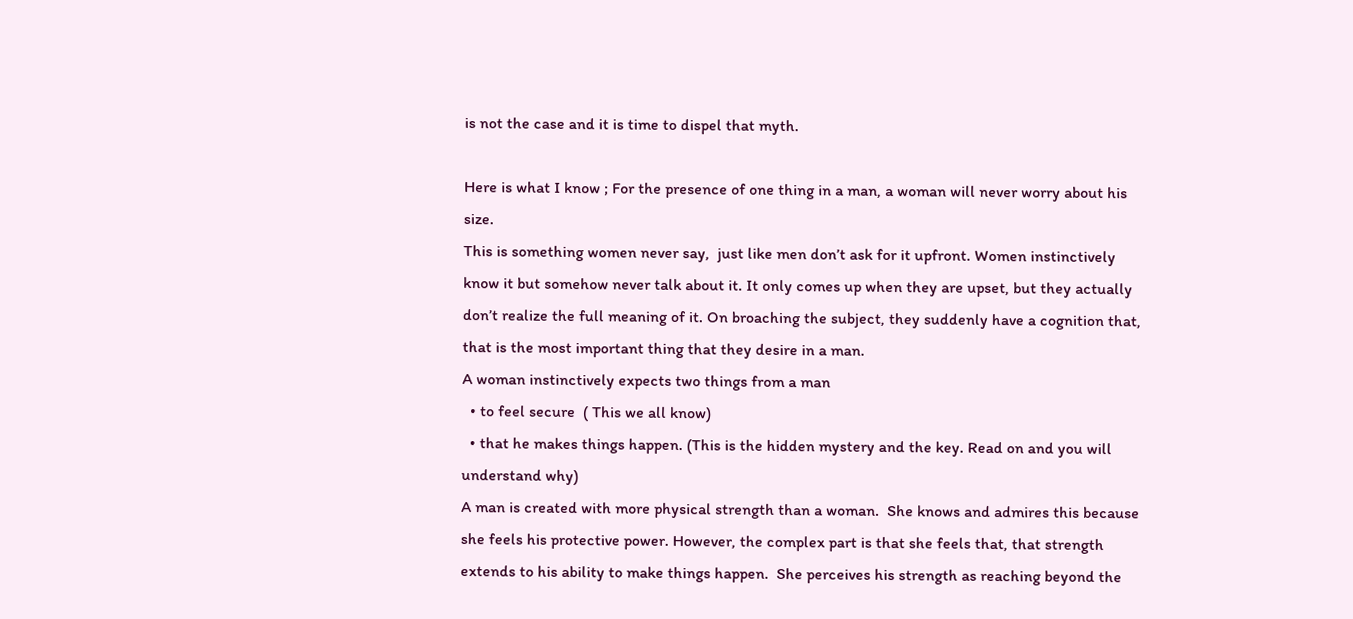is not the case and it is time to dispel that myth.

Here is what I know ; For the presence of one thing in a man, a woman will never worry about his size.
This is something women never say,  just like men don’t ask for it upfront. Women instinctively know it but somehow never talk about it. It only comes up when they are upset, but they actually don’t realize the full meaning of it. On broaching the subject, they suddenly have a cognition that, that is the most important thing that they desire in a man.
A woman instinctively expects two things from a man
  • to feel secure  ( This we all know)
  • that he makes things happen. (This is the hidden mystery and the key. Read on and you will understand why)
A man is created with more physical strength than a woman.  She knows and admires this because she feels his protective power. However, the complex part is that she feels that, that strength extends to his ability to make things happen.  She perceives his strength as reaching beyond the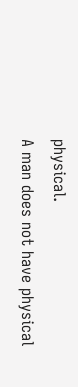physical.
A man does not have physical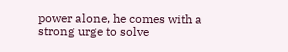power alone, he comes with a strong urge to solve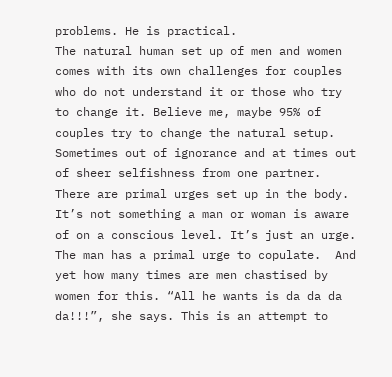problems. He is practical.
The natural human set up of men and women comes with its own challenges for couples who do not understand it or those who try to change it. Believe me, maybe 95% of couples try to change the natural setup. Sometimes out of ignorance and at times out of sheer selfishness from one partner.
There are primal urges set up in the body. It’s not something a man or woman is aware of on a conscious level. It’s just an urge. The man has a primal urge to copulate.  And yet how many times are men chastised by women for this. “All he wants is da da da da!!!”, she says. This is an attempt to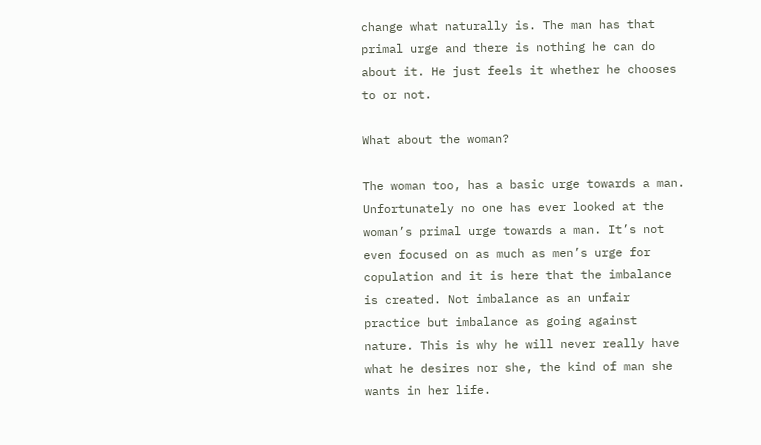change what naturally is. The man has that primal urge and there is nothing he can do about it. He just feels it whether he chooses to or not.

What about the woman?

The woman too, has a basic urge towards a man. Unfortunately no one has ever looked at the woman’s primal urge towards a man. It’s not even focused on as much as men’s urge for copulation and it is here that the imbalance is created. Not imbalance as an unfair practice but imbalance as going against nature. This is why he will never really have what he desires nor she, the kind of man she wants in her life.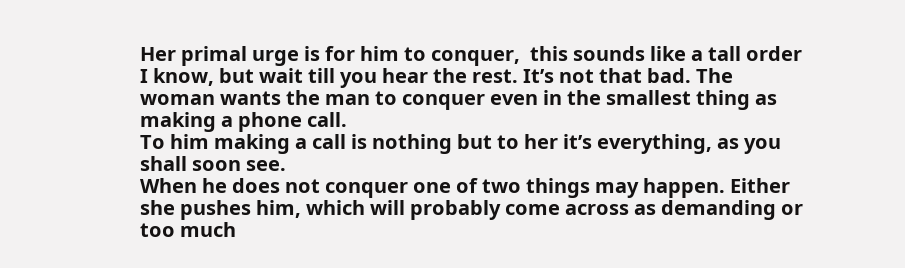Her primal urge is for him to conquer,  this sounds like a tall order I know, but wait till you hear the rest. It’s not that bad. The woman wants the man to conquer even in the smallest thing as making a phone call.
To him making a call is nothing but to her it’s everything, as you shall soon see.
When he does not conquer one of two things may happen. Either she pushes him, which will probably come across as demanding or too much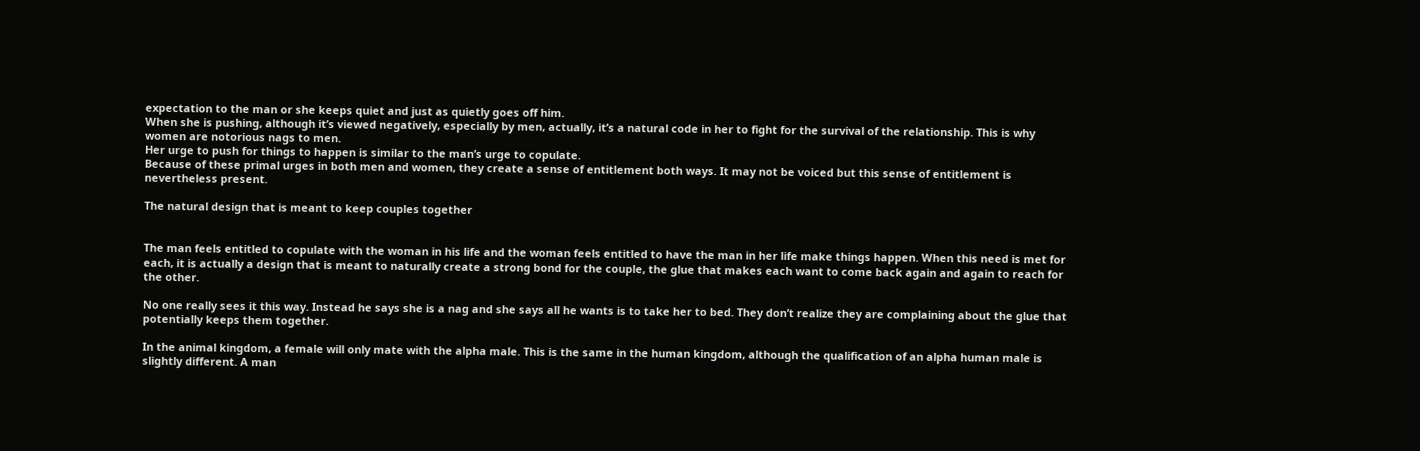expectation to the man or she keeps quiet and just as quietly goes off him.
When she is pushing, although it’s viewed negatively, especially by men, actually, it’s a natural code in her to fight for the survival of the relationship. This is why women are notorious nags to men.
Her urge to push for things to happen is similar to the man’s urge to copulate.
Because of these primal urges in both men and women, they create a sense of entitlement both ways. It may not be voiced but this sense of entitlement is nevertheless present.

The natural design that is meant to keep couples together


The man feels entitled to copulate with the woman in his life and the woman feels entitled to have the man in her life make things happen. When this need is met for each, it is actually a design that is meant to naturally create a strong bond for the couple, the glue that makes each want to come back again and again to reach for the other.

No one really sees it this way. Instead he says she is a nag and she says all he wants is to take her to bed. They don’t realize they are complaining about the glue that potentially keeps them together.

In the animal kingdom, a female will only mate with the alpha male. This is the same in the human kingdom, although the qualification of an alpha human male is slightly different. A man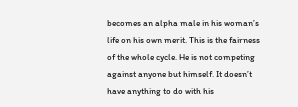becomes an alpha male in his woman’s life on his own merit. This is the fairness of the whole cycle. He is not competing against anyone but himself. It doesn’t have anything to do with his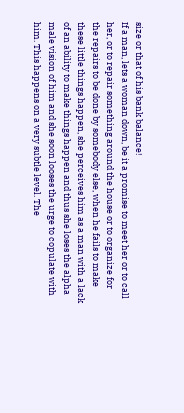size or that of his bank balance!
If a man, lets a woman down, be it a promise to meet her or to call her, or to repair something around the house or to organize for the repairs to be done by somebody else, when he fails to make these little things happen, she perceives him as a man with a lack of an ability to make things happen and thus she loses the alpha male vision of him and she soon looses the urge to copulate with him. This happens on a very subtle level. The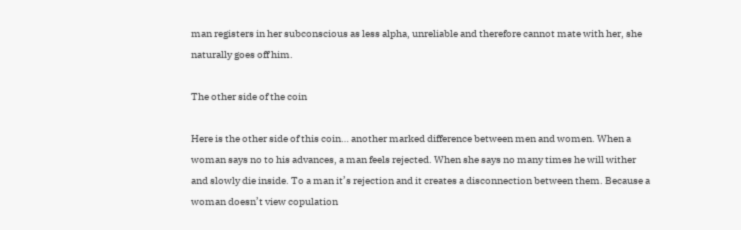man registers in her subconscious as less alpha, unreliable and therefore cannot mate with her, she naturally goes off him.

The other side of the coin

Here is the other side of this coin… another marked difference between men and women. When a woman says no to his advances, a man feels rejected. When she says no many times he will wither and slowly die inside. To a man it’s rejection and it creates a disconnection between them. Because a woman doesn’t view copulation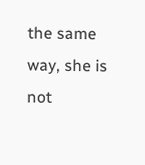the same way, she is not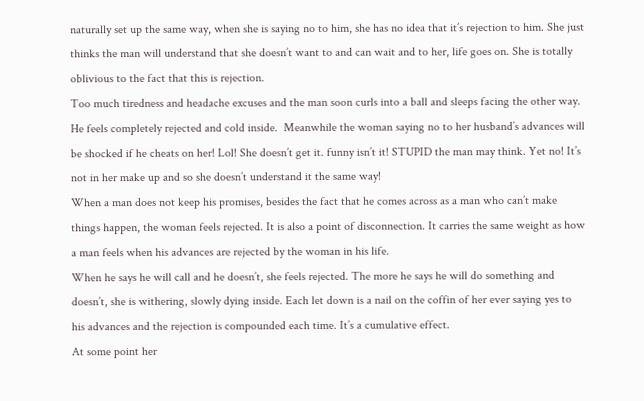naturally set up the same way, when she is saying no to him, she has no idea that it’s rejection to him. She just thinks the man will understand that she doesn’t want to and can wait and to her, life goes on. She is totally oblivious to the fact that this is rejection.
Too much tiredness and headache excuses and the man soon curls into a ball and sleeps facing the other way. He feels completely rejected and cold inside.  Meanwhile the woman saying no to her husband’s advances will be shocked if he cheats on her! Lol! She doesn’t get it. funny isn’t it! STUPID the man may think. Yet no! It’s not in her make up and so she doesn’t understand it the same way!
When a man does not keep his promises, besides the fact that he comes across as a man who can’t make things happen, the woman feels rejected. It is also a point of disconnection. It carries the same weight as how a man feels when his advances are rejected by the woman in his life.
When he says he will call and he doesn’t, she feels rejected. The more he says he will do something and doesn’t, she is withering, slowly dying inside. Each let down is a nail on the coffin of her ever saying yes to his advances and the rejection is compounded each time. It’s a cumulative effect.
At some point her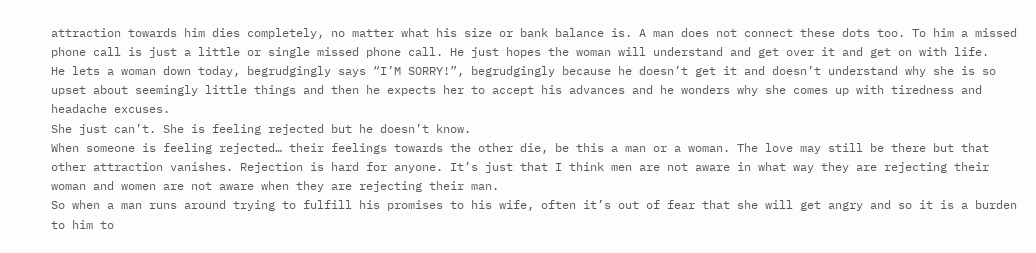attraction towards him dies completely, no matter what his size or bank balance is. A man does not connect these dots too. To him a missed phone call is just a little or single missed phone call. He just hopes the woman will understand and get over it and get on with life.
He lets a woman down today, begrudgingly says “I’M SORRY!”, begrudgingly because he doesn’t get it and doesn’t understand why she is so upset about seemingly little things and then he expects her to accept his advances and he wonders why she comes up with tiredness and headache excuses.
She just can’t. She is feeling rejected but he doesn’t know.
When someone is feeling rejected… their feelings towards the other die, be this a man or a woman. The love may still be there but that other attraction vanishes. Rejection is hard for anyone. It’s just that I think men are not aware in what way they are rejecting their woman and women are not aware when they are rejecting their man.
So when a man runs around trying to fulfill his promises to his wife, often it’s out of fear that she will get angry and so it is a burden to him to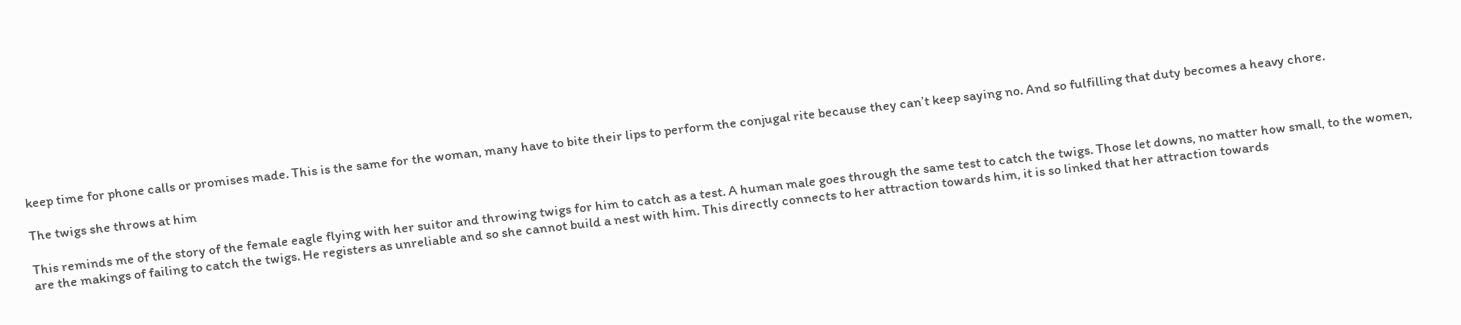keep time for phone calls or promises made. This is the same for the woman, many have to bite their lips to perform the conjugal rite because they can’t keep saying no. And so fulfilling that duty becomes a heavy chore.

The twigs she throws at him

This reminds me of the story of the female eagle flying with her suitor and throwing twigs for him to catch as a test. A human male goes through the same test to catch the twigs. Those let downs, no matter how small, to the women, are the makings of failing to catch the twigs. He registers as unreliable and so she cannot build a nest with him. This directly connects to her attraction towards him, it is so linked that her attraction towards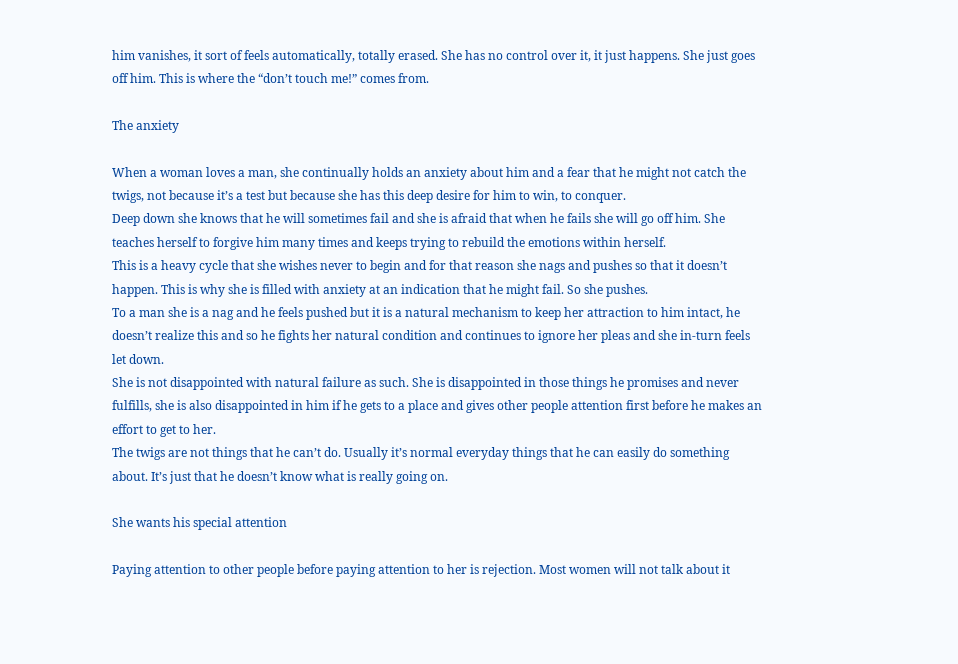him vanishes, it sort of feels automatically, totally erased. She has no control over it, it just happens. She just goes off him. This is where the “don’t touch me!” comes from.

The anxiety

When a woman loves a man, she continually holds an anxiety about him and a fear that he might not catch the twigs, not because it’s a test but because she has this deep desire for him to win, to conquer.
Deep down she knows that he will sometimes fail and she is afraid that when he fails she will go off him. She teaches herself to forgive him many times and keeps trying to rebuild the emotions within herself.
This is a heavy cycle that she wishes never to begin and for that reason she nags and pushes so that it doesn’t happen. This is why she is filled with anxiety at an indication that he might fail. So she pushes.
To a man she is a nag and he feels pushed but it is a natural mechanism to keep her attraction to him intact, he doesn’t realize this and so he fights her natural condition and continues to ignore her pleas and she in-turn feels let down.
She is not disappointed with natural failure as such. She is disappointed in those things he promises and never fulfills, she is also disappointed in him if he gets to a place and gives other people attention first before he makes an effort to get to her.
The twigs are not things that he can’t do. Usually it’s normal everyday things that he can easily do something about. It’s just that he doesn’t know what is really going on.

She wants his special attention

Paying attention to other people before paying attention to her is rejection. Most women will not talk about it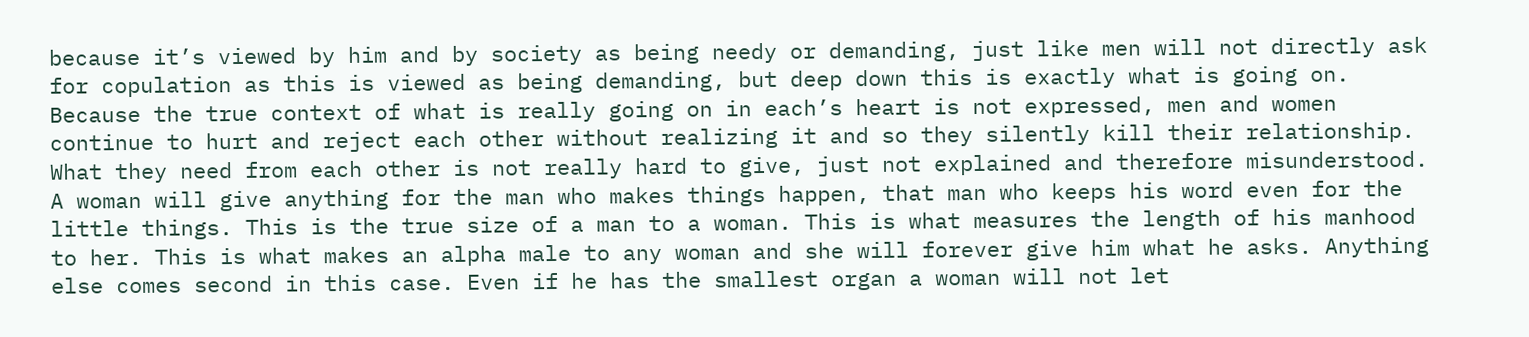because it’s viewed by him and by society as being needy or demanding, just like men will not directly ask for copulation as this is viewed as being demanding, but deep down this is exactly what is going on.
Because the true context of what is really going on in each’s heart is not expressed, men and women continue to hurt and reject each other without realizing it and so they silently kill their relationship.
What they need from each other is not really hard to give, just not explained and therefore misunderstood.
A woman will give anything for the man who makes things happen, that man who keeps his word even for the little things. This is the true size of a man to a woman. This is what measures the length of his manhood to her. This is what makes an alpha male to any woman and she will forever give him what he asks. Anything else comes second in this case. Even if he has the smallest organ a woman will not let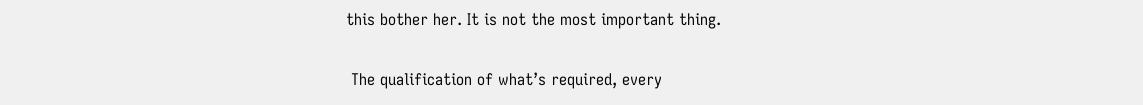this bother her. It is not the most important thing.

 The qualification of what’s required, every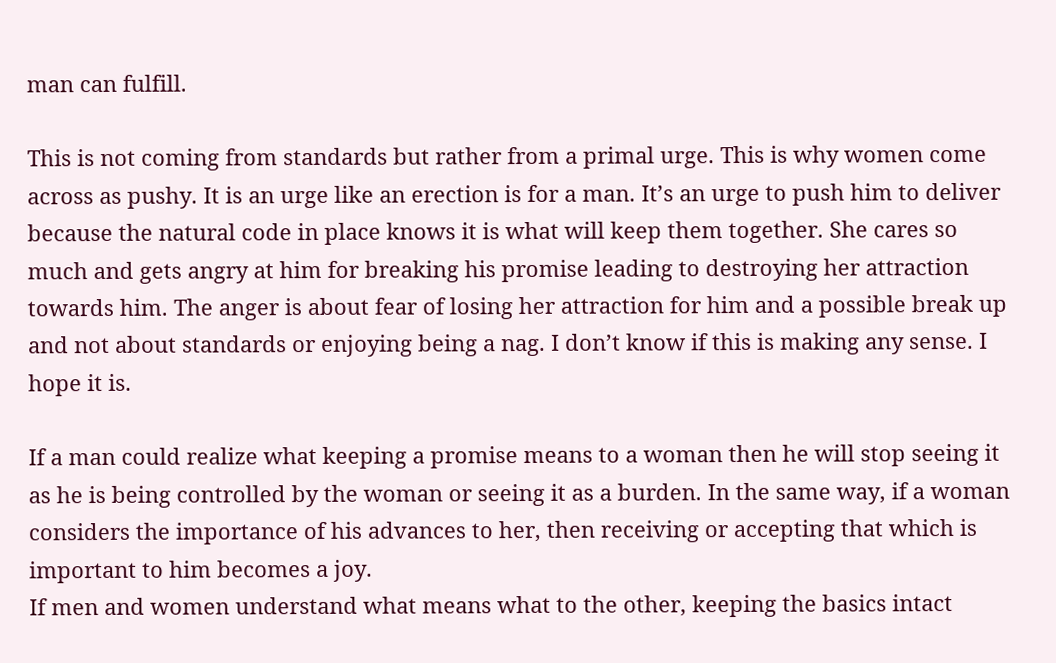man can fulfill.

This is not coming from standards but rather from a primal urge. This is why women come across as pushy. It is an urge like an erection is for a man. It’s an urge to push him to deliver because the natural code in place knows it is what will keep them together. She cares so much and gets angry at him for breaking his promise leading to destroying her attraction towards him. The anger is about fear of losing her attraction for him and a possible break up and not about standards or enjoying being a nag. I don’t know if this is making any sense. I hope it is.

If a man could realize what keeping a promise means to a woman then he will stop seeing it as he is being controlled by the woman or seeing it as a burden. In the same way, if a woman considers the importance of his advances to her, then receiving or accepting that which is important to him becomes a joy.
If men and women understand what means what to the other, keeping the basics intact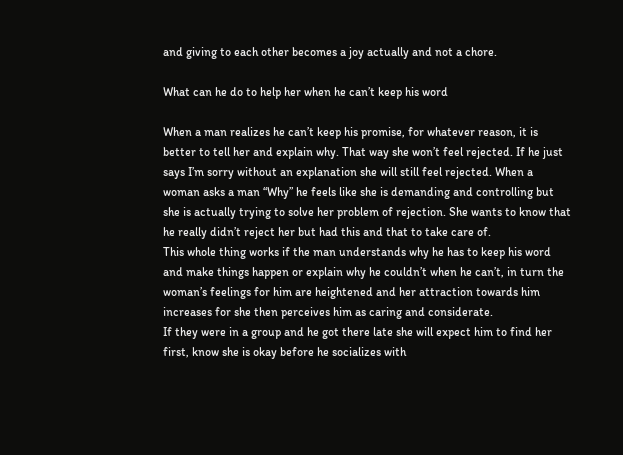and giving to each other becomes a joy actually and not a chore.

What can he do to help her when he can’t keep his word

When a man realizes he can’t keep his promise, for whatever reason, it is better to tell her and explain why. That way she won’t feel rejected. If he just says I’m sorry without an explanation she will still feel rejected. When a woman asks a man “Why” he feels like she is demanding and controlling but she is actually trying to solve her problem of rejection. She wants to know that he really didn’t reject her but had this and that to take care of.
This whole thing works if the man understands why he has to keep his word and make things happen or explain why he couldn’t when he can’t, in turn the woman’s feelings for him are heightened and her attraction towards him increases for she then perceives him as caring and considerate.
If they were in a group and he got there late she will expect him to find her first, know she is okay before he socializes with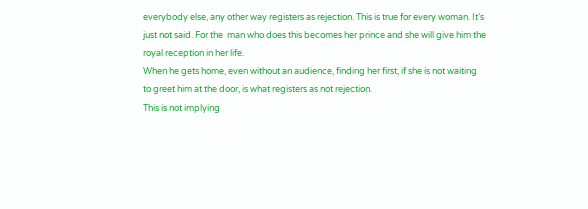everybody else, any other way registers as rejection. This is true for every woman. It’s just not said. For the  man who does this becomes her prince and she will give him the royal reception in her life.
When he gets home, even without an audience, finding her first, if she is not waiting to greet him at the door, is what registers as not rejection.
This is not implying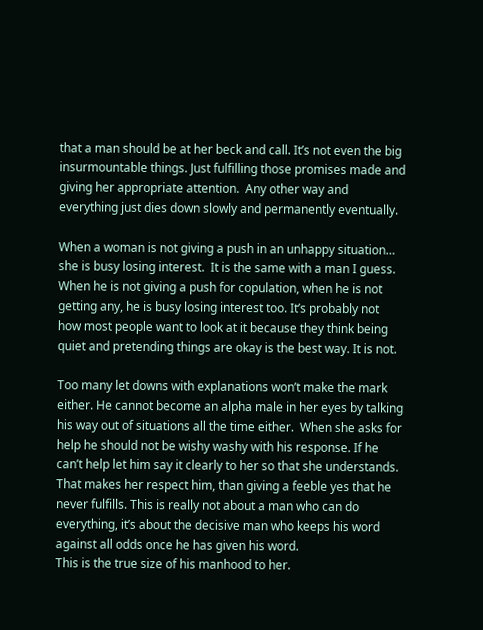that a man should be at her beck and call. It’s not even the big insurmountable things. Just fulfilling those promises made and giving her appropriate attention.  Any other way and everything just dies down slowly and permanently eventually.

When a woman is not giving a push in an unhappy situation… she is busy losing interest.  It is the same with a man I guess. When he is not giving a push for copulation, when he is not getting any, he is busy losing interest too. It’s probably not how most people want to look at it because they think being quiet and pretending things are okay is the best way. It is not.

Too many let downs with explanations won’t make the mark either. He cannot become an alpha male in her eyes by talking his way out of situations all the time either.  When she asks for help he should not be wishy washy with his response. If he can’t help let him say it clearly to her so that she understands. That makes her respect him, than giving a feeble yes that he never fulfills. This is really not about a man who can do everything, it’s about the decisive man who keeps his word against all odds once he has given his word.
This is the true size of his manhood to her.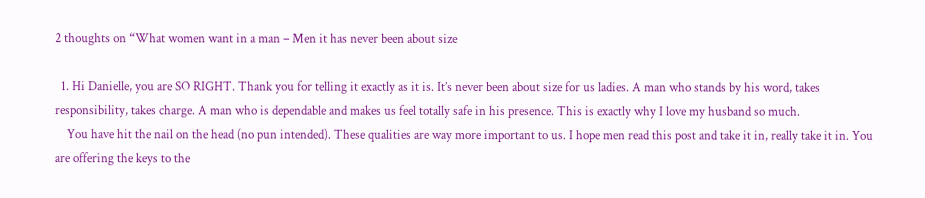2 thoughts on “What women want in a man – Men it has never been about size

  1. Hi Danielle, you are SO RIGHT. Thank you for telling it exactly as it is. It’s never been about size for us ladies. A man who stands by his word, takes responsibility, takes charge. A man who is dependable and makes us feel totally safe in his presence. This is exactly why I love my husband so much.
    You have hit the nail on the head (no pun intended). These qualities are way more important to us. I hope men read this post and take it in, really take it in. You are offering the keys to the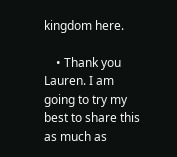kingdom here.

    • Thank you Lauren. I am going to try my best to share this as much as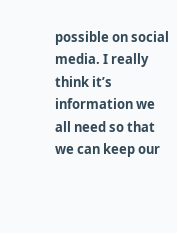possible on social media. I really think it’s information we all need so that we can keep our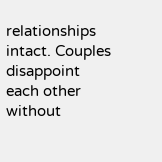relationships intact. Couples disappoint each other without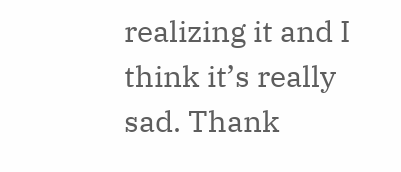realizing it and I think it’s really sad. Thank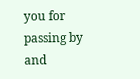you for passing by and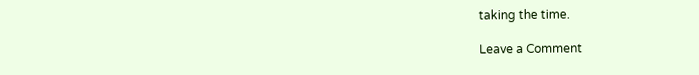taking the time.

Leave a Comment